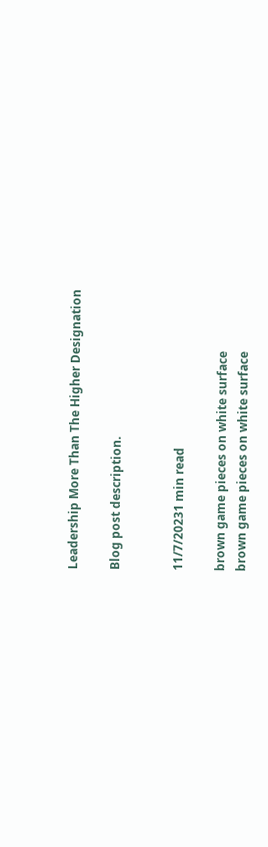Leadership More Than The Higher Designation

Blog post description.


11/7/20231 min read

brown game pieces on white surface
brown game pieces on white surface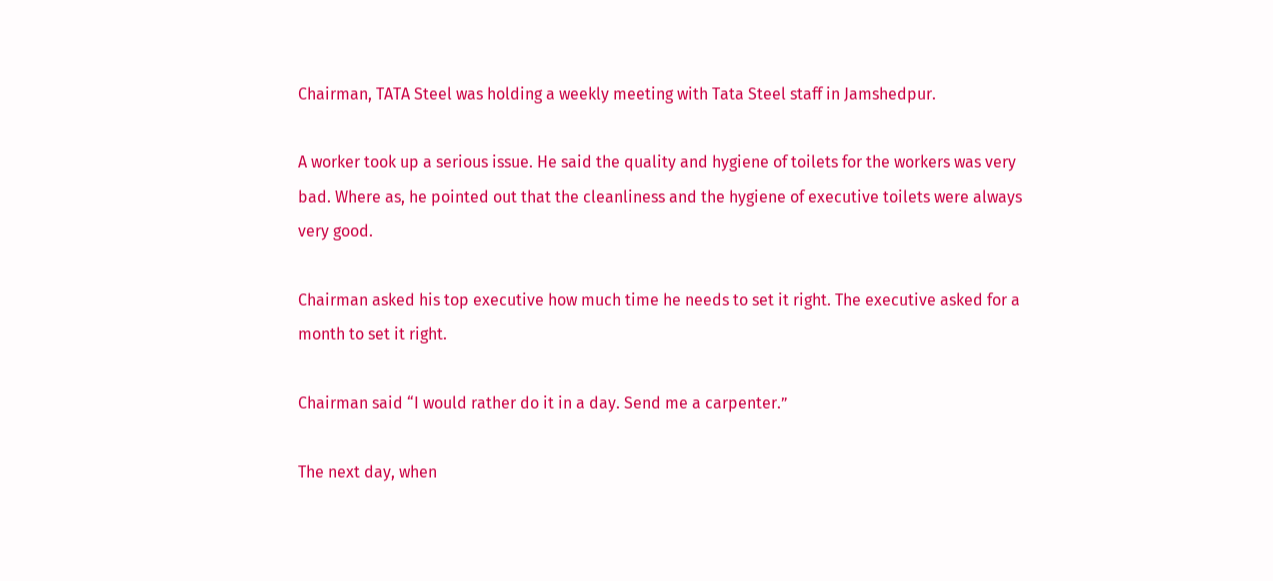Chairman, TATA Steel was holding a weekly meeting with Tata Steel staff in Jamshedpur.

A worker took up a serious issue. He said the quality and hygiene of toilets for the workers was very bad. Where as, he pointed out that the cleanliness and the hygiene of executive toilets were always very good.

Chairman asked his top executive how much time he needs to set it right. The executive asked for a month to set it right.

Chairman said “I would rather do it in a day. Send me a carpenter.”

The next day, when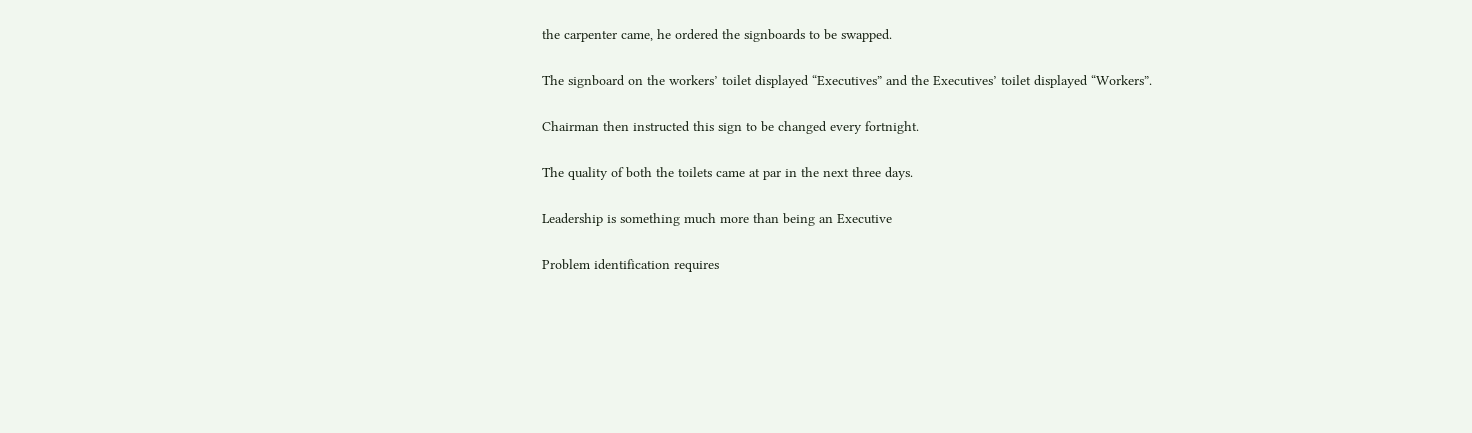the carpenter came, he ordered the signboards to be swapped.

The signboard on the workers’ toilet displayed “Executives” and the Executives’ toilet displayed “Workers”.

Chairman then instructed this sign to be changed every fortnight.

The quality of both the toilets came at par in the next three days.

Leadership is something much more than being an Executive

Problem identification requires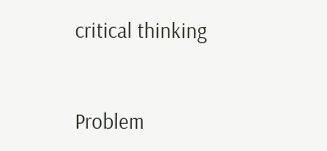critical thinking


Problem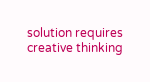solution requires creative thinking